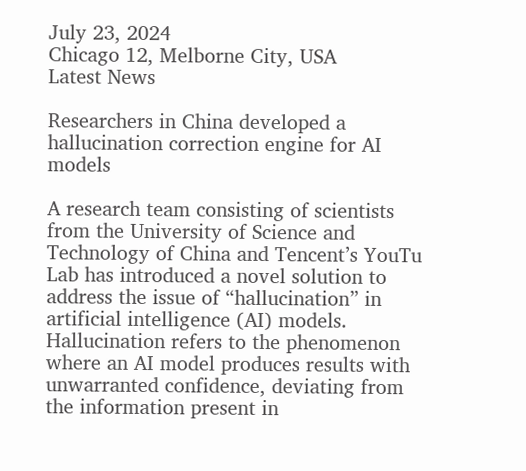July 23, 2024
Chicago 12, Melborne City, USA
Latest News

Researchers in China developed a hallucination correction engine for AI models

A research team consisting of scientists from the University of Science and Technology of China and Tencent’s YouTu Lab has introduced a novel solution to address the issue of “hallucination” in artificial intelligence (AI) models. Hallucination refers to the phenomenon where an AI model produces results with unwarranted confidence, deviating from the information present in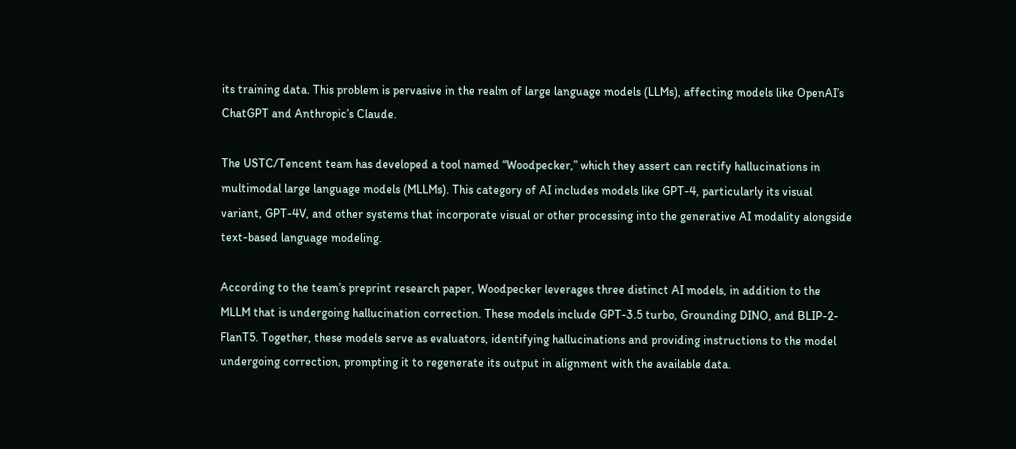its training data. This problem is pervasive in the realm of large language models (LLMs), affecting models like OpenAI’s ChatGPT and Anthropic’s Claude.

The USTC/Tencent team has developed a tool named “Woodpecker,” which they assert can rectify hallucinations in multimodal large language models (MLLMs). This category of AI includes models like GPT-4, particularly its visual variant, GPT-4V, and other systems that incorporate visual or other processing into the generative AI modality alongside text-based language modeling.

According to the team’s preprint research paper, Woodpecker leverages three distinct AI models, in addition to the MLLM that is undergoing hallucination correction. These models include GPT-3.5 turbo, Grounding DINO, and BLIP-2-FlanT5. Together, these models serve as evaluators, identifying hallucinations and providing instructions to the model undergoing correction, prompting it to regenerate its output in alignment with the available data.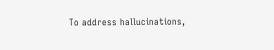To address hallucinations,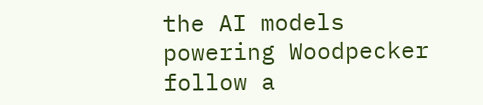the AI models powering Woodpecker follow a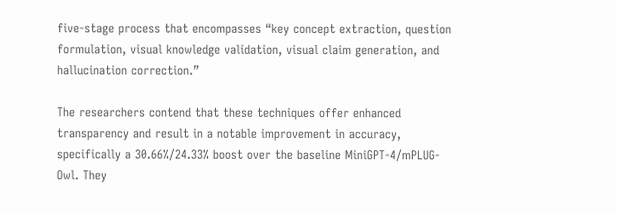five-stage process that encompasses “key concept extraction, question formulation, visual knowledge validation, visual claim generation, and hallucination correction.”

The researchers contend that these techniques offer enhanced transparency and result in a notable improvement in accuracy, specifically a 30.66%/24.33% boost over the baseline MiniGPT-4/mPLUG-Owl. They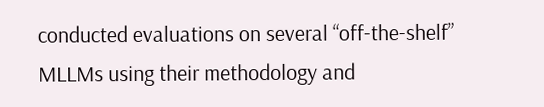conducted evaluations on several “off-the-shelf” MLLMs using their methodology and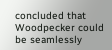concluded that Woodpecker could be seamlessly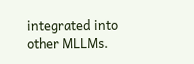integrated into other MLLMs.